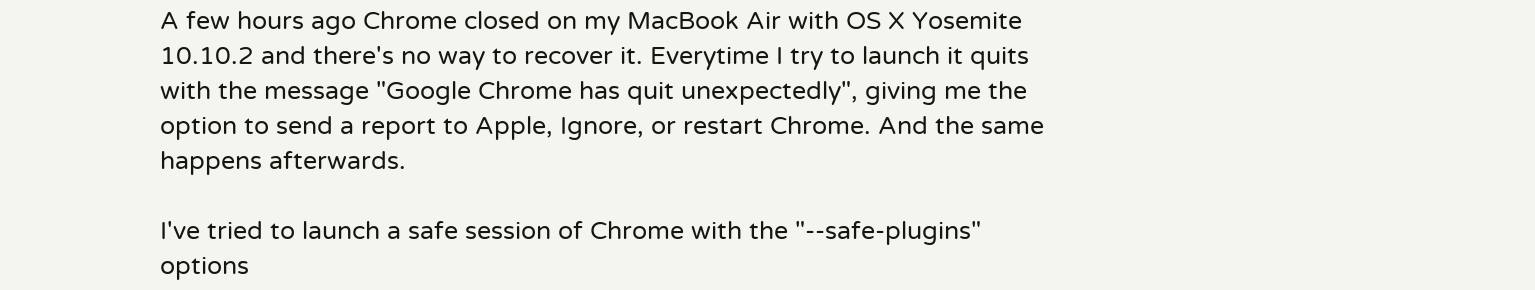A few hours ago Chrome closed on my MacBook Air with OS X Yosemite 10.10.2 and there's no way to recover it. Everytime I try to launch it quits with the message "Google Chrome has quit unexpectedly", giving me the option to send a report to Apple, Ignore, or restart Chrome. And the same happens afterwards.

I've tried to launch a safe session of Chrome with the "--safe-plugins" options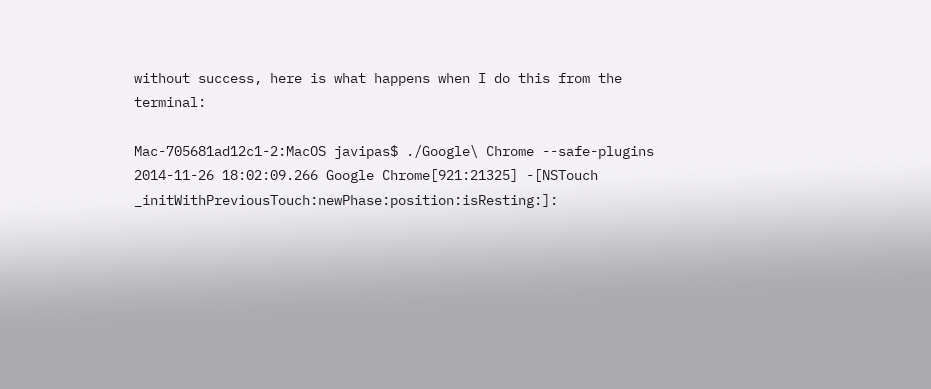without success, here is what happens when I do this from the terminal:

Mac-705681ad12c1-2:MacOS javipas$ ./Google\ Chrome --safe-plugins
2014-11-26 18:02:09.266 Google Chrome[921:21325] -[NSTouch _initWithPreviousTouch:newPhase:position:isResting:]: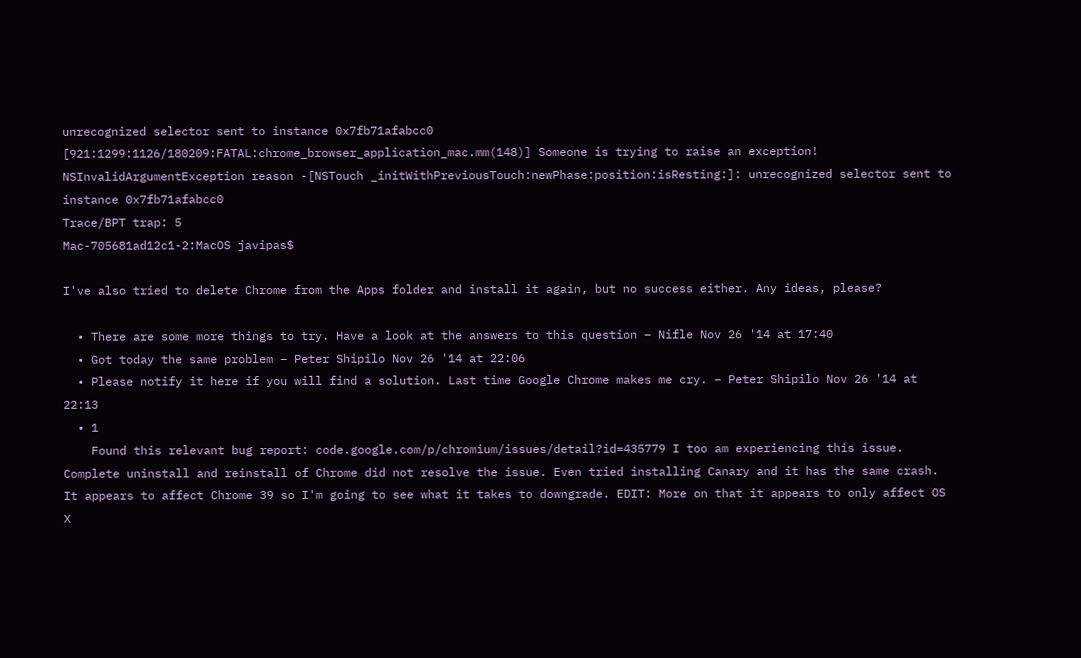unrecognized selector sent to instance 0x7fb71afabcc0
[921:1299:1126/180209:FATAL:chrome_browser_application_mac.mm(148)] Someone is trying to raise an exception!  NSInvalidArgumentException reason -[NSTouch _initWithPreviousTouch:newPhase:position:isResting:]: unrecognized selector sent to instance 0x7fb71afabcc0
Trace/BPT trap: 5
Mac-705681ad12c1-2:MacOS javipas$

I've also tried to delete Chrome from the Apps folder and install it again, but no success either. Any ideas, please?

  • There are some more things to try. Have a look at the answers to this question – Nifle Nov 26 '14 at 17:40
  • Got today the same problem – Peter Shipilo Nov 26 '14 at 22:06
  • Please notify it here if you will find a solution. Last time Google Chrome makes me cry. – Peter Shipilo Nov 26 '14 at 22:13
  • 1
    Found this relevant bug report: code.google.com/p/chromium/issues/detail?id=435779 I too am experiencing this issue. Complete uninstall and reinstall of Chrome did not resolve the issue. Even tried installing Canary and it has the same crash. It appears to affect Chrome 39 so I'm going to see what it takes to downgrade. EDIT: More on that it appears to only affect OS X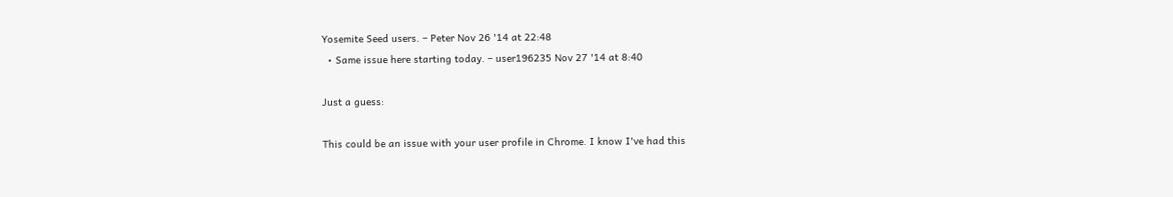Yosemite Seed users. – Peter Nov 26 '14 at 22:48
  • Same issue here starting today. – user196235 Nov 27 '14 at 8:40

Just a guess:

This could be an issue with your user profile in Chrome. I know I've had this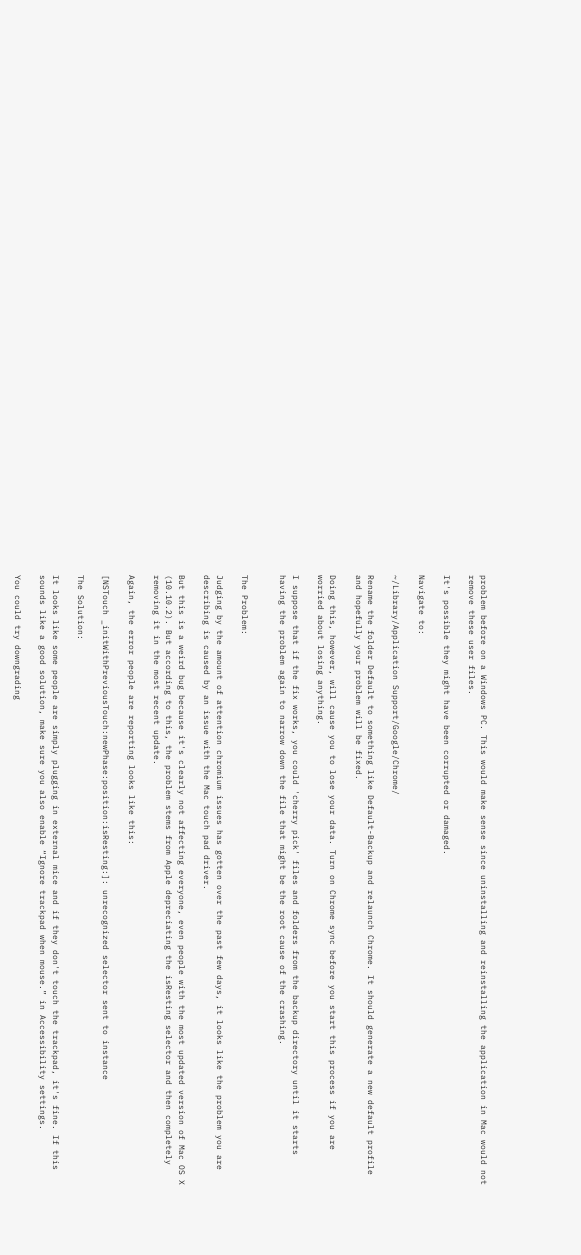problem before on a Windows PC. This would make sense since uninstalling and reinstalling the application in Mac would not remove these user files.

It's possible they might have been corrupted or damaged.

Navigate to:

~/Library/Application Support/Google/Chrome/

Rename the folder Default to something like Default-Backup and relaunch Chrome. It should generate a new default profile and hopefully your problem will be fixed.

Doing this, however, will cause you to lose your data. Turn on Chrome sync before you start this process if you are worried about losing anything.

I suppose that if the fix works, you could 'cherry pick' files and folders from the backup directory until it starts having the problem again to narrow down the file that might be the root cause of the crashing.


The Problem:

Judging by the amount of attention chromium issues has gotten over the past few days, it looks like the problem you are describing is caused by an issue with the Mac touch pad driver.

But this is a weird bug because it's clearly not affecting everyone, even people with the most updated version of Mac OS X (10.10.2). But according to this, the problem stems from Apple depreciating the isResting selector and then completely removing it in the most recent update.

Again, the error people are reporting looks like this:

[NSTouch _initWithPreviousTouch:newPhase:position:isResting:]: unrecognized selector sent to instance

The Solution:

It looks like some people are simply plugging in external mice and if they don't touch the trackpad, it's fine. If this sounds like a good solution, make sure you also enable “Ignore trackpad when mouse.” in Accessibility settings.

You could try downgrading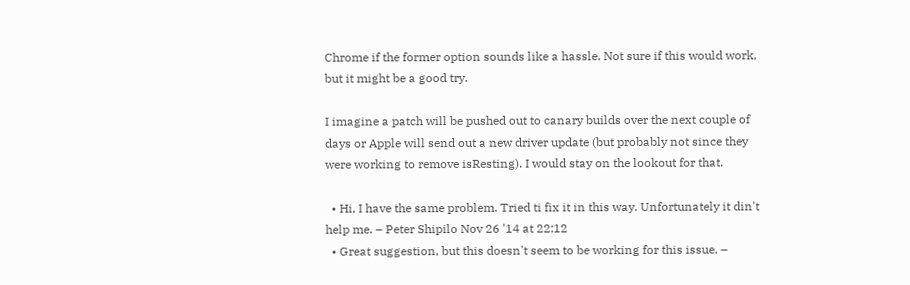Chrome if the former option sounds like a hassle. Not sure if this would work, but it might be a good try.

I imagine a patch will be pushed out to canary builds over the next couple of days or Apple will send out a new driver update (but probably not since they were working to remove isResting). I would stay on the lookout for that.

  • Hi, I have the same problem. Tried ti fix it in this way. Unfortunately it din't help me. – Peter Shipilo Nov 26 '14 at 22:12
  • Great suggestion, but this doesn't seem to be working for this issue. –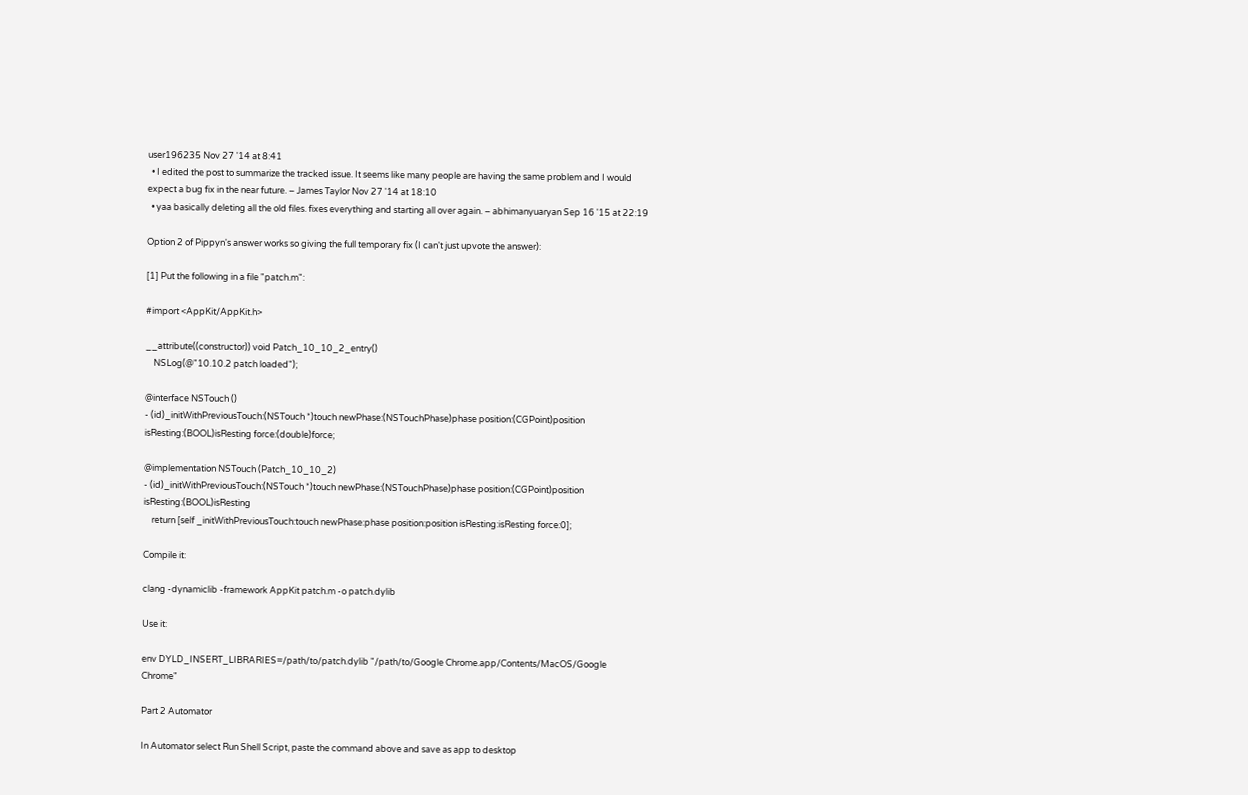user196235 Nov 27 '14 at 8:41
  • I edited the post to summarize the tracked issue. It seems like many people are having the same problem and I would expect a bug fix in the near future. – James Taylor Nov 27 '14 at 18:10
  • yaa basically deleting all the old files. fixes everything and starting all over again. – abhimanyuaryan Sep 16 '15 at 22:19

Option 2 of Pippyn's answer works so giving the full temporary fix (I can't just upvote the answer):

[1] Put the following in a file "patch.m":

#import <AppKit/AppKit.h>

__attribute((constructor)) void Patch_10_10_2_entry()
    NSLog(@"10.10.2 patch loaded");

@interface NSTouch ()
- (id)_initWithPreviousTouch:(NSTouch *)touch newPhase:(NSTouchPhase)phase position:(CGPoint)position isResting:(BOOL)isResting force:(double)force;

@implementation NSTouch (Patch_10_10_2)
- (id)_initWithPreviousTouch:(NSTouch *)touch newPhase:(NSTouchPhase)phase position:(CGPoint)position isResting:(BOOL)isResting
    return [self _initWithPreviousTouch:touch newPhase:phase position:position isResting:isResting force:0];

Compile it:

clang -dynamiclib -framework AppKit patch.m -o patch.dylib

Use it:

env DYLD_INSERT_LIBRARIES=/path/to/patch.dylib "/path/to/Google Chrome.app/Contents/MacOS/Google Chrome"

Part 2 Automator

In Automator select Run Shell Script, paste the command above and save as app to desktop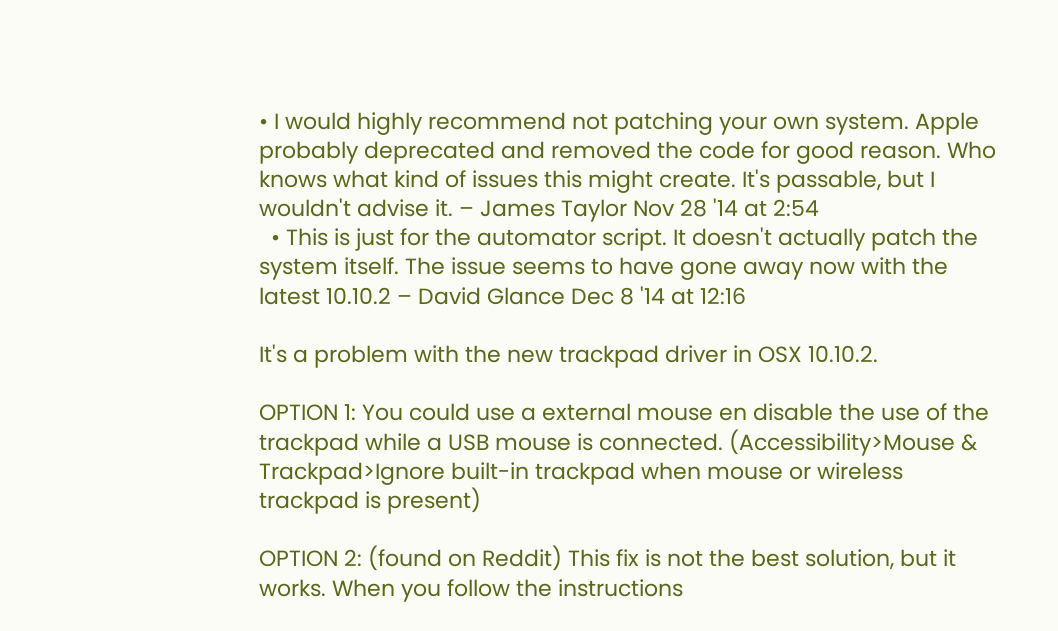• I would highly recommend not patching your own system. Apple probably deprecated and removed the code for good reason. Who knows what kind of issues this might create. It's passable, but I wouldn't advise it. – James Taylor Nov 28 '14 at 2:54
  • This is just for the automator script. It doesn't actually patch the system itself. The issue seems to have gone away now with the latest 10.10.2 – David Glance Dec 8 '14 at 12:16

It's a problem with the new trackpad driver in OSX 10.10.2.

OPTION 1: You could use a external mouse en disable the use of the trackpad while a USB mouse is connected. (Accessibility>Mouse & Trackpad>Ignore built-in trackpad when mouse or wireless trackpad is present)

OPTION 2: (found on Reddit) This fix is not the best solution, but it works. When you follow the instructions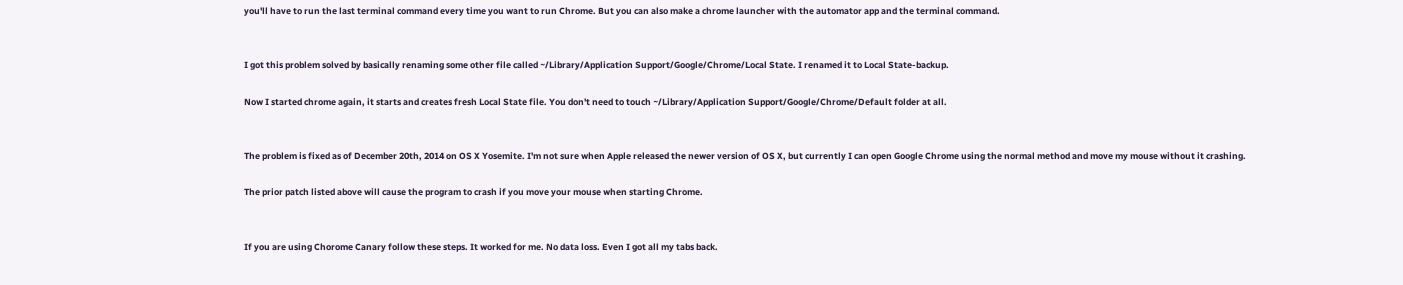you'll have to run the last terminal command every time you want to run Chrome. But you can also make a chrome launcher with the automator app and the terminal command.


I got this problem solved by basically renaming some other file called ~/Library/Application Support/Google/Chrome/Local State. I renamed it to Local State-backup.

Now I started chrome again, it starts and creates fresh Local State file. You don't need to touch ~/Library/Application Support/Google/Chrome/Default folder at all.


The problem is fixed as of December 20th, 2014 on OS X Yosemite. I'm not sure when Apple released the newer version of OS X, but currently I can open Google Chrome using the normal method and move my mouse without it crashing.

The prior patch listed above will cause the program to crash if you move your mouse when starting Chrome.


If you are using Chorome Canary follow these steps. It worked for me. No data loss. Even I got all my tabs back.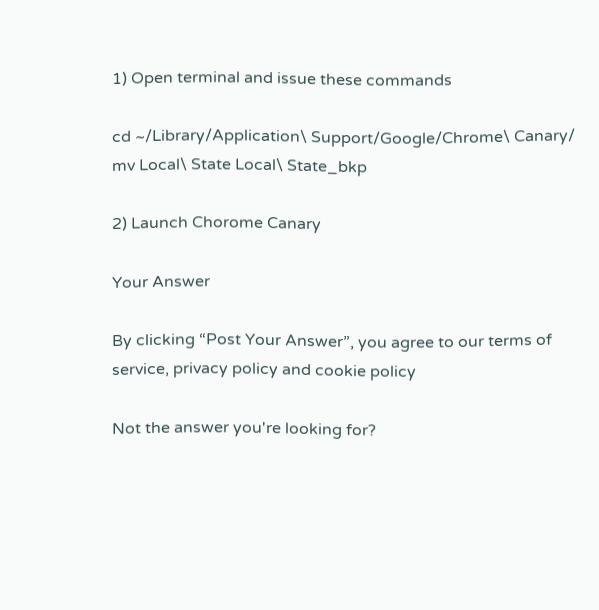1) Open terminal and issue these commands

cd ~/Library/Application\ Support/Google/Chrome\ Canary/
mv Local\ State Local\ State_bkp

2) Launch Chorome Canary

Your Answer

By clicking “Post Your Answer”, you agree to our terms of service, privacy policy and cookie policy

Not the answer you're looking for?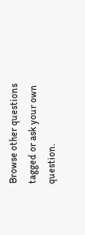Browse other questions tagged or ask your own question.